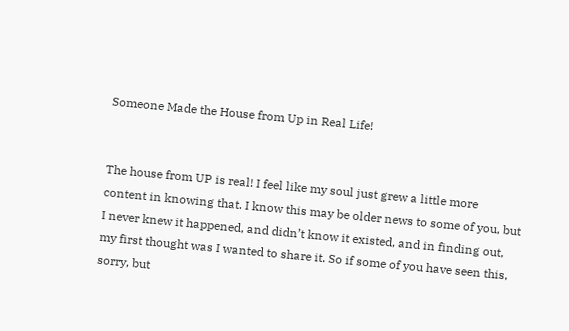Someone Made the House from Up in Real Life!


The house from UP is real! I feel like my soul just grew a little more content in knowing that. I know this may be older news to some of you, but I never knew it happened, and didn’t know it existed, and in finding out, my first thought was I wanted to share it. So if some of you have seen this, sorry, but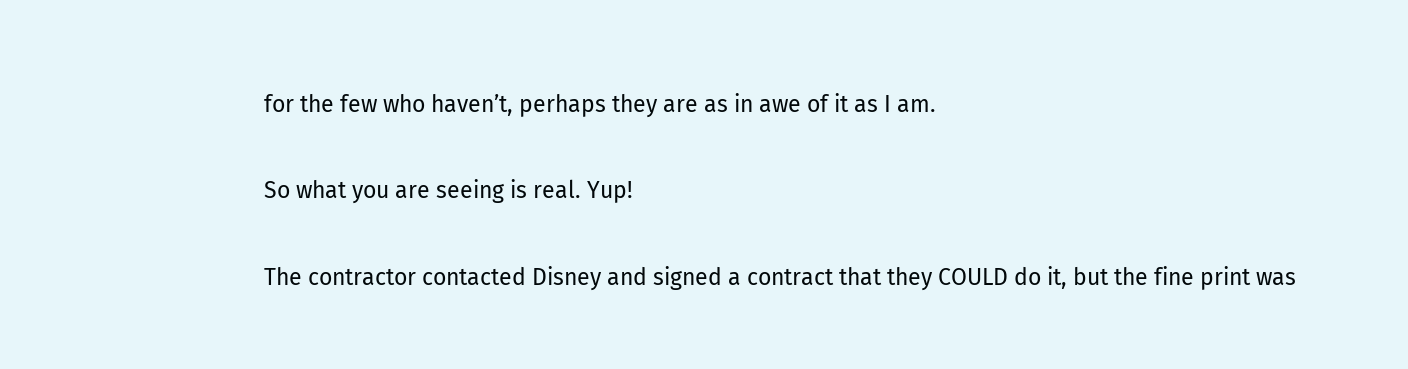for the few who haven’t, perhaps they are as in awe of it as I am.

So what you are seeing is real. Yup!

The contractor contacted Disney and signed a contract that they COULD do it, but the fine print was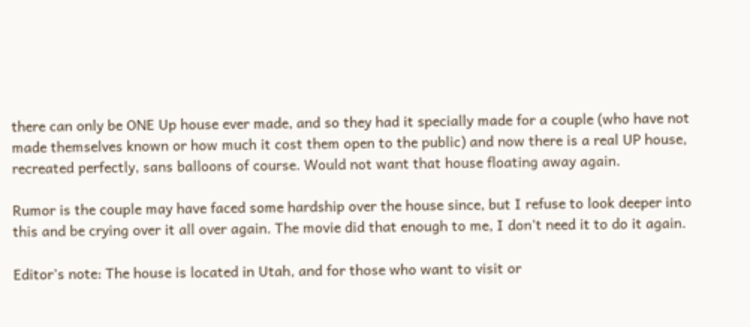there can only be ONE Up house ever made, and so they had it specially made for a couple (who have not made themselves known or how much it cost them open to the public) and now there is a real UP house, recreated perfectly, sans balloons of course. Would not want that house floating away again.

Rumor is the couple may have faced some hardship over the house since, but I refuse to look deeper into this and be crying over it all over again. The movie did that enough to me, I don’t need it to do it again.

Editor’s note: The house is located in Utah, and for those who want to visit or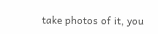take photos of it, you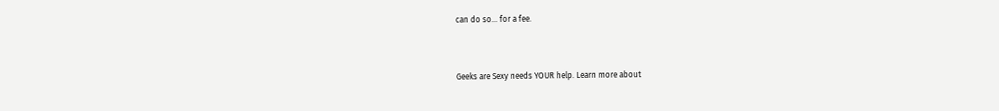can do so… for a fee.


Geeks are Sexy needs YOUR help. Learn more about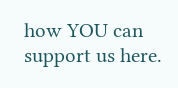how YOU can support us here.